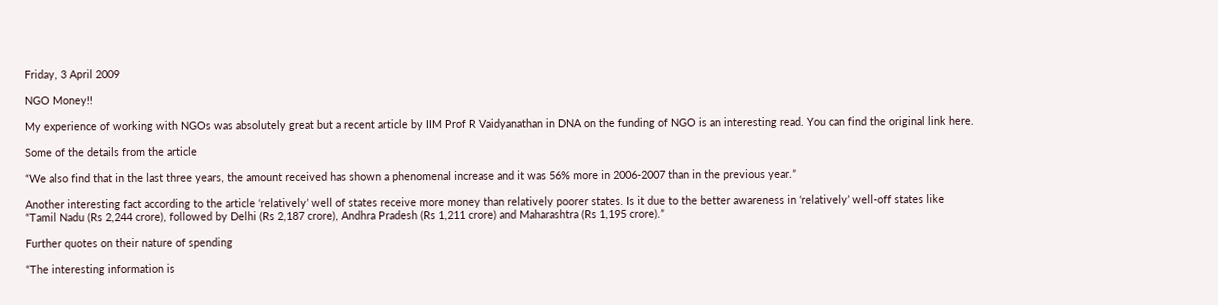Friday, 3 April 2009

NGO Money!!

My experience of working with NGOs was absolutely great but a recent article by IIM Prof R Vaidyanathan in DNA on the funding of NGO is an interesting read. You can find the original link here.

Some of the details from the article

“We also find that in the last three years, the amount received has shown a phenomenal increase and it was 56% more in 2006-2007 than in the previous year.”

Another interesting fact according to the article ‘relatively’ well of states receive more money than relatively poorer states. Is it due to the better awareness in ‘relatively’ well-off states like
“Tamil Nadu (Rs 2,244 crore), followed by Delhi (Rs 2,187 crore), Andhra Pradesh (Rs 1,211 crore) and Maharashtra (Rs 1,195 crore).”

Further quotes on their nature of spending

“The interesting information is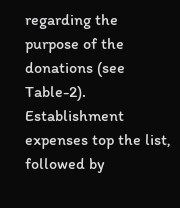regarding the purpose of the donations (see Table-2). Establishment expenses top the list, followed by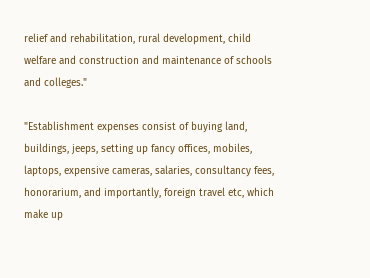relief and rehabilitation, rural development, child welfare and construction and maintenance of schools and colleges."

"Establishment expenses consist of buying land, buildings, jeeps, setting up fancy offices, mobiles, laptops, expensive cameras, salaries, consultancy fees, honorarium, and importantly, foreign travel etc, which make up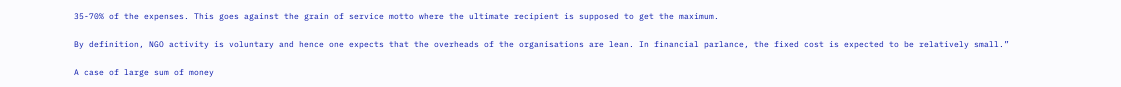35-70% of the expenses. This goes against the grain of service motto where the ultimate recipient is supposed to get the maximum.

By definition, NGO activity is voluntary and hence one expects that the overheads of the organisations are lean. In financial parlance, the fixed cost is expected to be relatively small.”

A case of large sum of money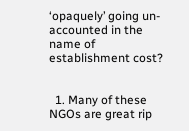‘opaquely’ going un-accounted in the name of establishment cost?


  1. Many of these NGOs are great rip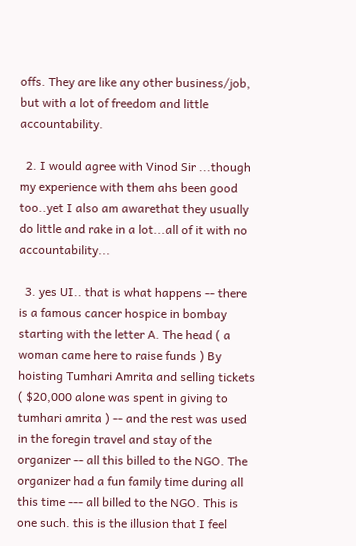offs. They are like any other business/job, but with a lot of freedom and little accountability.

  2. I would agree with Vinod Sir ...though my experience with them ahs been good too..yet I also am awarethat they usually do little and rake in a lot...all of it with no accountability...

  3. yes UI.. that is what happens -- there is a famous cancer hospice in bombay starting with the letter A. The head ( a woman came here to raise funds ) By hoisting Tumhari Amrita and selling tickets ( $20,000 alone was spent in giving to tumhari amrita ) -- and the rest was used in the foregin travel and stay of the organizer -- all this billed to the NGO. The organizer had a fun family time during all this time --- all billed to the NGO. This is one such. this is the illusion that I feel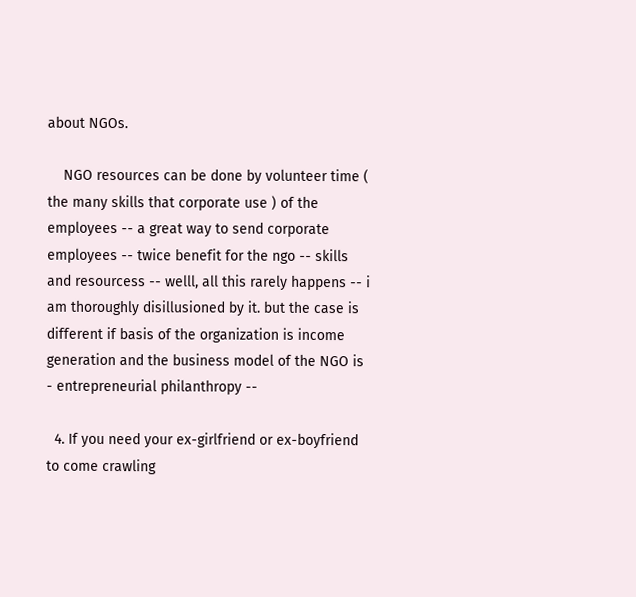about NGOs.

    NGO resources can be done by volunteer time ( the many skills that corporate use ) of the employees -- a great way to send corporate employees -- twice benefit for the ngo -- skills and resourcess -- welll, all this rarely happens -- i am thoroughly disillusioned by it. but the case is different if basis of the organization is income generation and the business model of the NGO is - entrepreneurial philanthropy --

  4. If you need your ex-girlfriend or ex-boyfriend to come crawling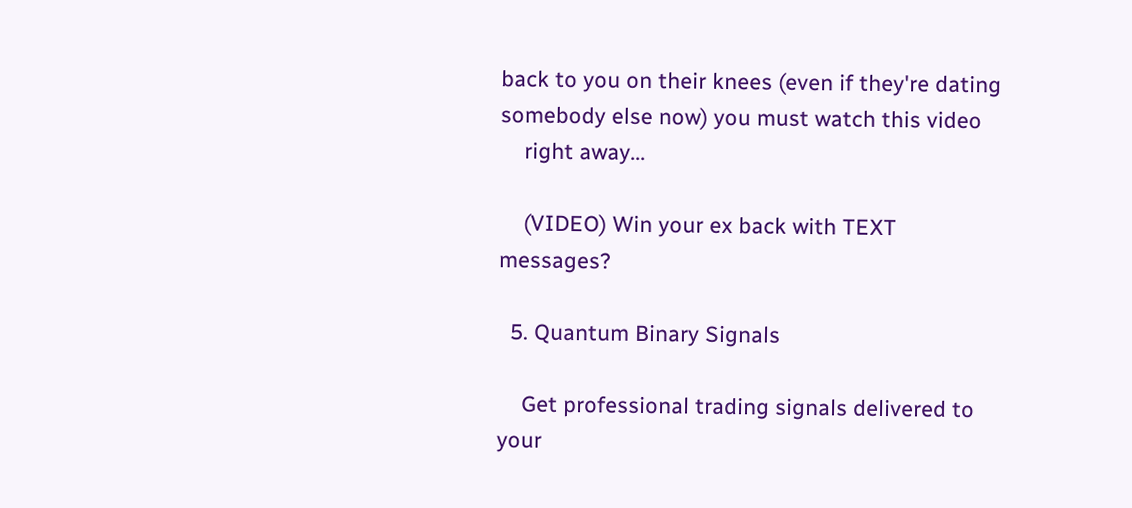back to you on their knees (even if they're dating somebody else now) you must watch this video
    right away...

    (VIDEO) Win your ex back with TEXT messages?

  5. Quantum Binary Signals

    Get professional trading signals delivered to your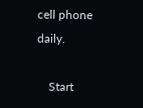cell phone daily.

    Start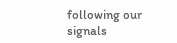following our signals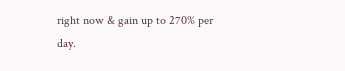right now & gain up to 270% per day.